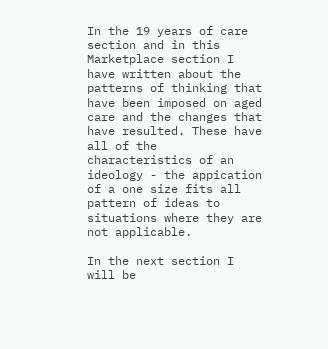In the 19 years of care section and in this Marketplace section I have written about the patterns of thinking that have been imposed on aged care and the changes that have resulted. These have all of the characteristics of an ideology - the appication of a one size fits all pattern of ideas to situations where they are not applicable.

In the next section I will be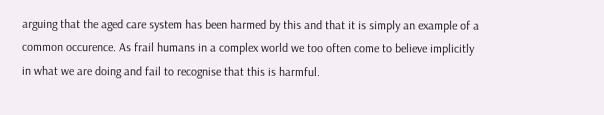arguing that the aged care system has been harmed by this and that it is simply an example of a common occurence. As frail humans in a complex world we too often come to believe implicitly in what we are doing and fail to recognise that this is harmful.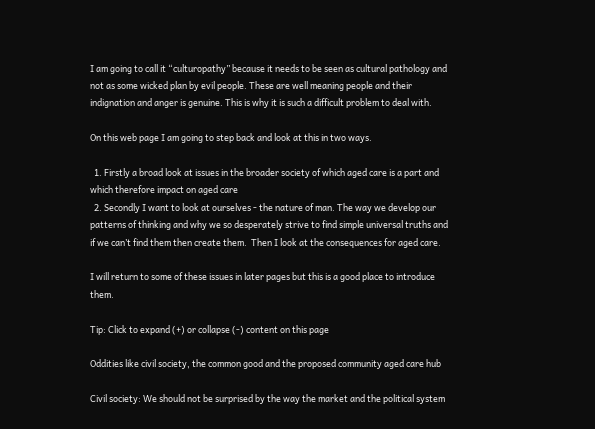I am going to call it “culturopathy” because it needs to be seen as cultural pathology and not as some wicked plan by evil people. These are well meaning people and their indignation and anger is genuine. This is why it is such a difficult problem to deal with.

On this web page I am going to step back and look at this in two ways.

  1. Firstly a broad look at issues in the broader society of which aged care is a part and which therefore impact on aged care
  2. Secondly I want to look at ourselves - the nature of man. The way we develop our patterns of thinking and why we so desperately strive to find simple universal truths and if we can’t find them then create them.  Then I look at the consequences for aged care.

I will return to some of these issues in later pages but this is a good place to introduce them.

Tip: Click to expand (+) or collapse (-) content on this page

Oddities like civil society, the common good and the proposed community aged care hub

Civil society: We should not be surprised by the way the market and the political system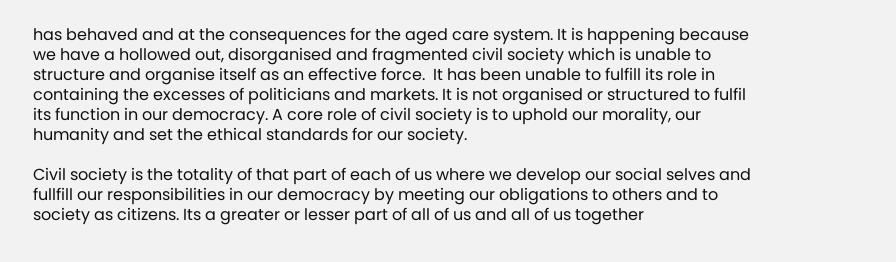has behaved and at the consequences for the aged care system. It is happening because we have a hollowed out, disorganised and fragmented civil society which is unable to structure and organise itself as an effective force.  It has been unable to fulfill its role in containing the excesses of politicians and markets. It is not organised or structured to fulfil its function in our democracy. A core role of civil society is to uphold our morality, our humanity and set the ethical standards for our society.

Civil society is the totality of that part of each of us where we develop our social selves and fullfill our responsibilities in our democracy by meeting our obligations to others and to society as citizens. Its a greater or lesser part of all of us and all of us together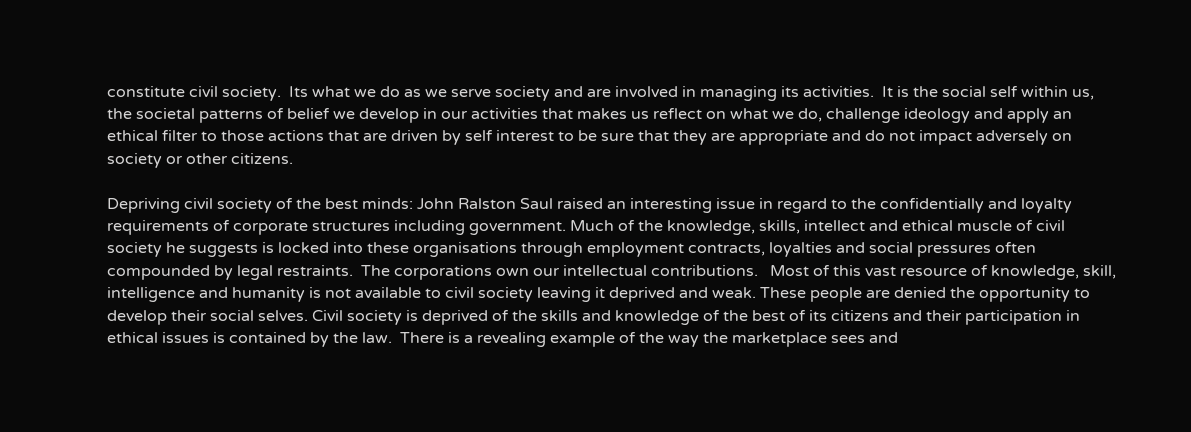constitute civil society.  Its what we do as we serve society and are involved in managing its activities.  It is the social self within us, the societal patterns of belief we develop in our activities that makes us reflect on what we do, challenge ideology and apply an ethical filter to those actions that are driven by self interest to be sure that they are appropriate and do not impact adversely on society or other citizens.

Depriving civil society of the best minds: John Ralston Saul raised an interesting issue in regard to the confidentially and loyalty requirements of corporate structures including government. Much of the knowledge, skills, intellect and ethical muscle of civil society he suggests is locked into these organisations through employment contracts, loyalties and social pressures often compounded by legal restraints.  The corporations own our intellectual contributions.   Most of this vast resource of knowledge, skill, intelligence and humanity is not available to civil society leaving it deprived and weak. These people are denied the opportunity to develop their social selves. Civil society is deprived of the skills and knowledge of the best of its citizens and their participation in ethical issues is contained by the law.  There is a revealing example of the way the marketplace sees and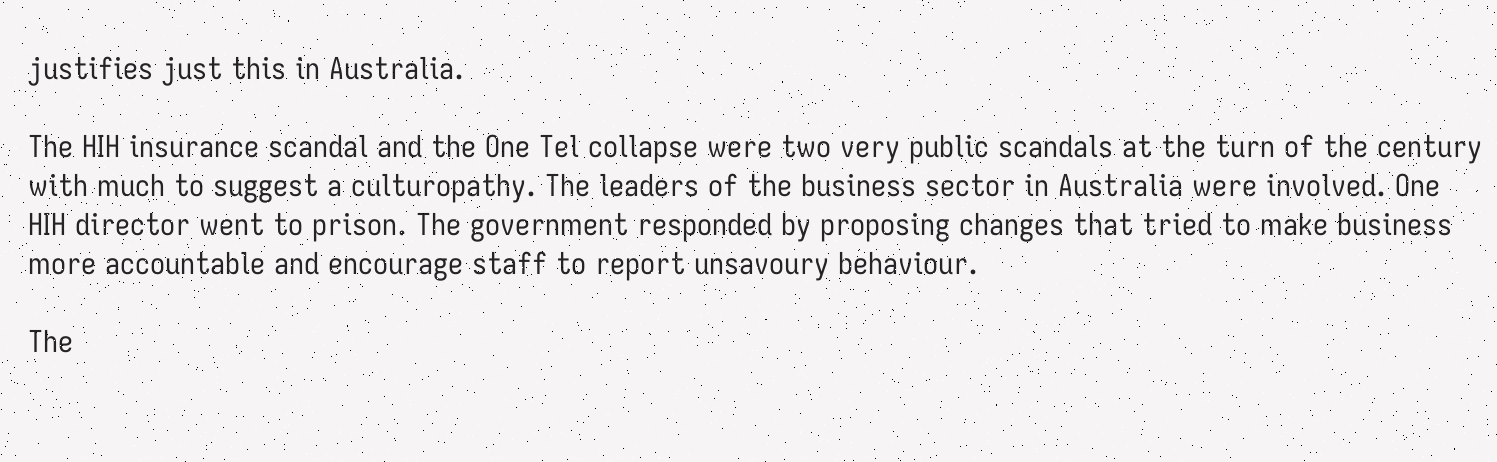justifies just this in Australia.

The HIH insurance scandal and the One Tel collapse were two very public scandals at the turn of the century with much to suggest a culturopathy. The leaders of the business sector in Australia were involved. One HIH director went to prison. The government responded by proposing changes that tried to make business more accountable and encourage staff to report unsavoury behaviour.

The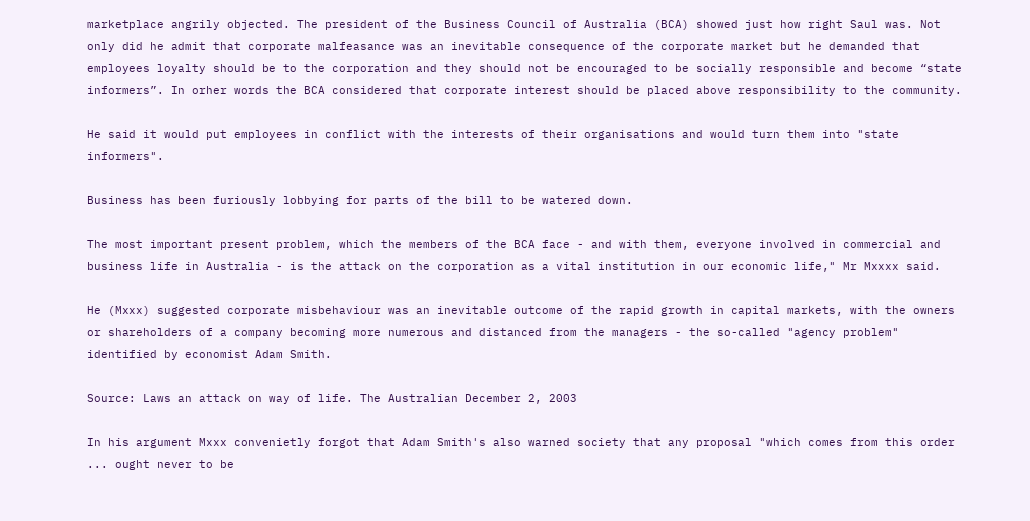marketplace angrily objected. The president of the Business Council of Australia (BCA) showed just how right Saul was. Not only did he admit that corporate malfeasance was an inevitable consequence of the corporate market but he demanded that employees loyalty should be to the corporation and they should not be encouraged to be socially responsible and become “state informers”. In orher words the BCA considered that corporate interest should be placed above responsibility to the community.

He said it would put employees in conflict with the interests of their organisations and would turn them into "state informers".

Business has been furiously lobbying for parts of the bill to be watered down.

The most important present problem, which the members of the BCA face - and with them, everyone involved in commercial and business life in Australia - is the attack on the corporation as a vital institution in our economic life," Mr Mxxxx said.

He (Mxxx) suggested corporate misbehaviour was an inevitable outcome of the rapid growth in capital markets, with the owners or shareholders of a company becoming more numerous and distanced from the managers - the so-called "agency problem" identified by economist Adam Smith.

Source: Laws an attack on way of life. The Australian December 2, 2003

In his argument Mxxx convenietly forgot that Adam Smith's also warned society that any proposal "which comes from this order ... ought never to be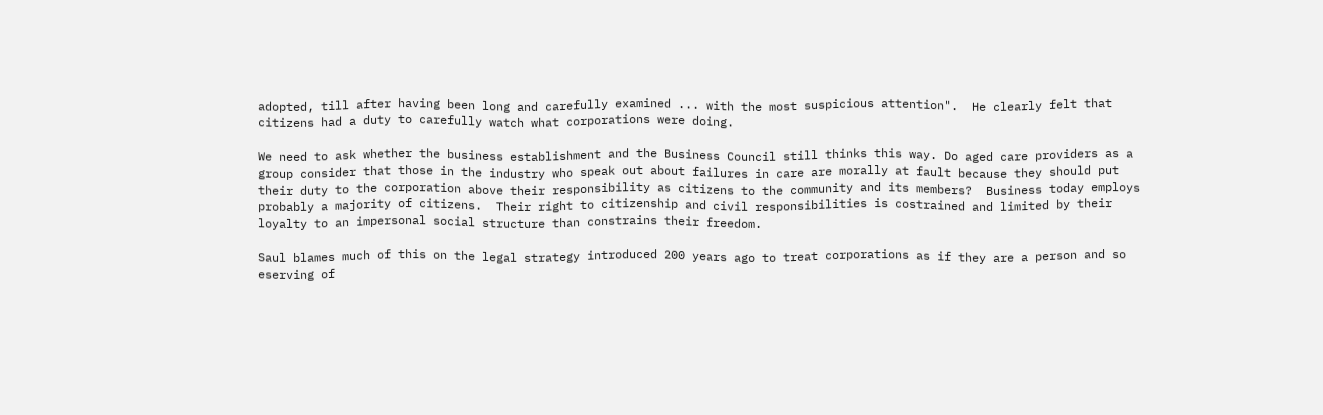adopted, till after having been long and carefully examined ... with the most suspicious attention".  He clearly felt that citizens had a duty to carefully watch what corporations were doing.

We need to ask whether the business establishment and the Business Council still thinks this way. Do aged care providers as a group consider that those in the industry who speak out about failures in care are morally at fault because they should put their duty to the corporation above their responsibility as citizens to the community and its members?  Business today employs probably a majority of citizens.  Their right to citizenship and civil responsibilities is costrained and limited by their loyalty to an impersonal social structure than constrains their freedom.

Saul blames much of this on the legal strategy introduced 200 years ago to treat corporations as if they are a person and so eserving of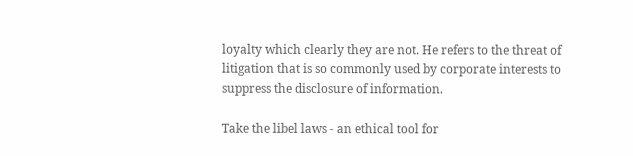loyalty which clearly they are not. He refers to the threat of litigation that is so commonly used by corporate interests to suppress the disclosure of information.

Take the libel laws - an ethical tool for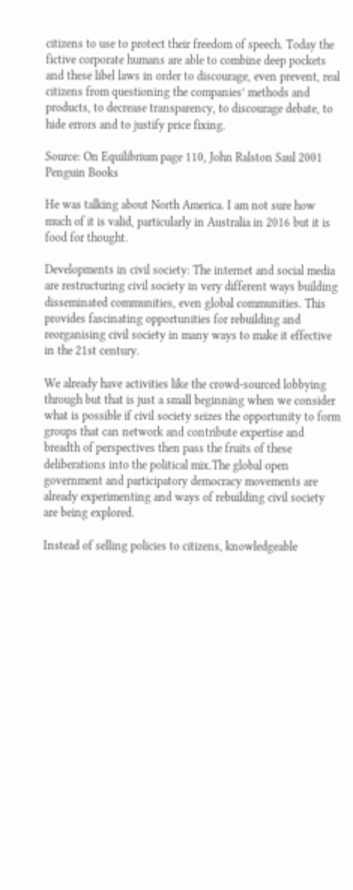citizens to use to protect their freedom of speech. Today the fictive corporate humans are able to combine deep pockets and these libel laws in order to discourage, even prevent, real citizens from questioning the companies’ methods and products, to decrease transparency, to discourage debate, to hide errors and to justify price fixing.

Source: On Equilibrium page 110, John Ralston Saul 2001 Penguin Books

He was talking about North America. I am not sure how much of it is valid, particularly in Australia in 2016 but it is food for thought.

Developments in civil society: The internet and social media are restructuring civil society in very different ways building disseminated communities, even global communities. This provides fascinating opportunities for rebuilding and reorganising civil society in many ways to make it effective in the 21st century.

We already have activities like the crowd-sourced lobbying through but that is just a small beginning when we consider what is possible if civil society seizes the opportunity to form groups that can network and contribute expertise and breadth of perspectives then pass the fruits of these deliberations into the political mix.The global open government and participatory democracy movements are already experimenting and ways of rebuilding civil society are being explored.

Instead of selling policies to citizens, knowledgeable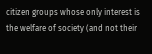citizen groups whose only interest is the welfare of society (and not their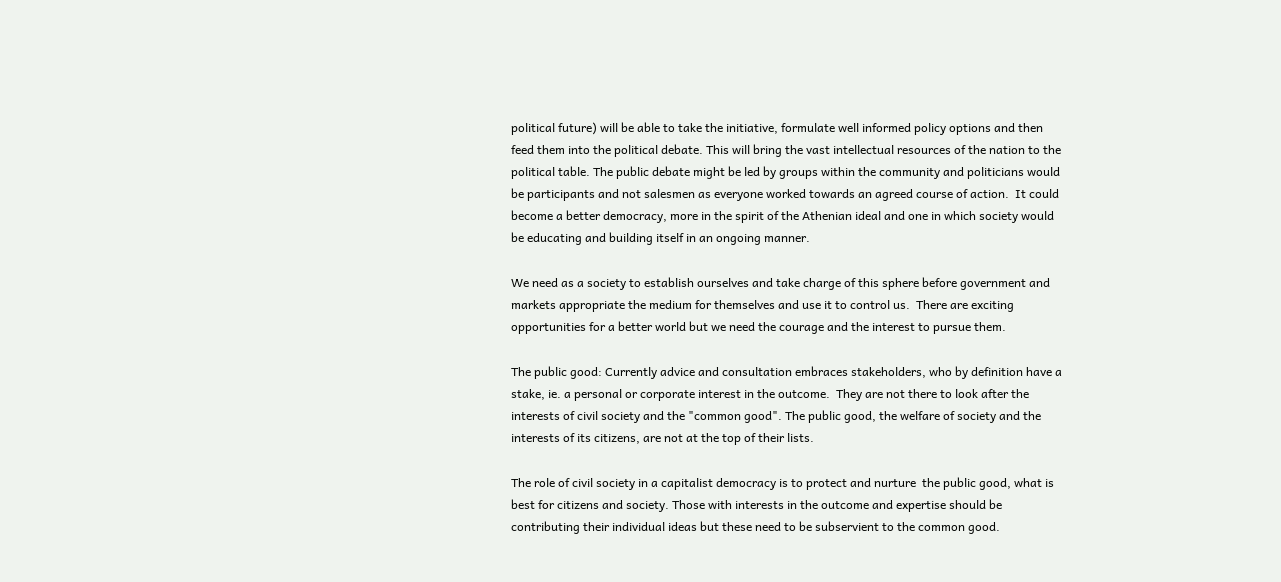political future) will be able to take the initiative, formulate well informed policy options and then feed them into the political debate. This will bring the vast intellectual resources of the nation to the political table. The public debate might be led by groups within the community and politicians would be participants and not salesmen as everyone worked towards an agreed course of action.  It could become a better democracy, more in the spirit of the Athenian ideal and one in which society would be educating and building itself in an ongoing manner.

We need as a society to establish ourselves and take charge of this sphere before government and markets appropriate the medium for themselves and use it to control us.  There are exciting opportunities for a better world but we need the courage and the interest to pursue them.

The public good: Currently advice and consultation embraces stakeholders, who by definition have a stake, ie. a personal or corporate interest in the outcome.  They are not there to look after the interests of civil society and the "common good". The public good, the welfare of society and the interests of its citizens, are not at the top of their lists.

The role of civil society in a capitalist democracy is to protect and nurture  the public good, what is best for citizens and society. Those with interests in the outcome and expertise should be contributing their individual ideas but these need to be subservient to the common good.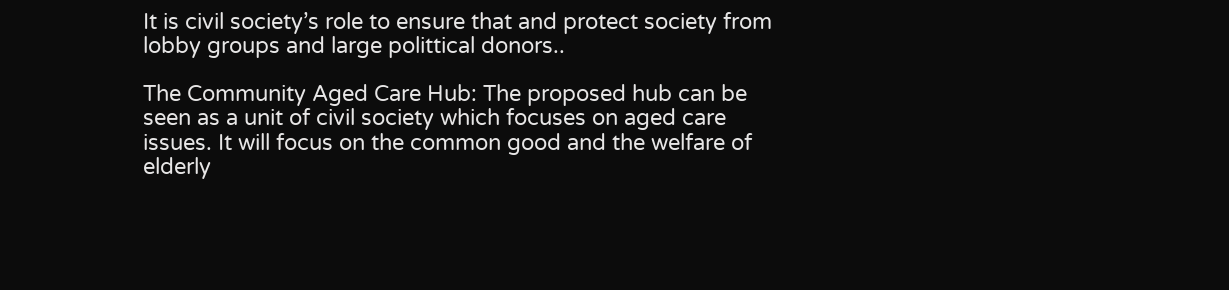It is civil society’s role to ensure that and protect society from lobby groups and large polittical donors..

The Community Aged Care Hub: The proposed hub can be seen as a unit of civil society which focuses on aged care issues. It will focus on the common good and the welfare of elderly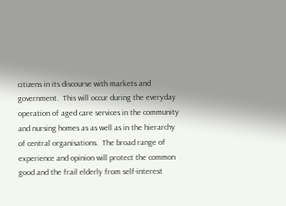citizens in its discourse with markets and government.  This will occur during the everyday operation of aged care services in the community and nursing homes as as well as in the hierarchy of central organisations.  The broad range of experience and opinion will protect the common good and the frail elderly from self-interest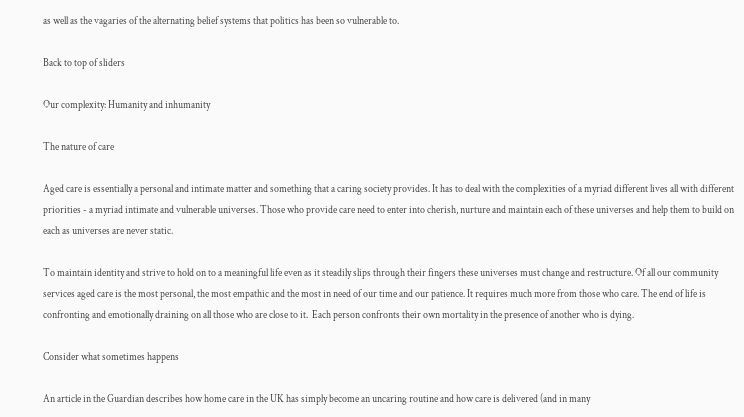as well as the vagaries of the alternating belief systems that politics has been so vulnerable to.

Back to top of sliders

Our complexity: Humanity and inhumanity

The nature of care

Aged care is essentially a personal and intimate matter and something that a caring society provides. It has to deal with the complexities of a myriad different lives all with different priorities - a myriad intimate and vulnerable universes. Those who provide care need to enter into cherish, nurture and maintain each of these universes and help them to build on each as universes are never static.

To maintain identity and strive to hold on to a meaningful life even as it steadily slips through their fingers these universes must change and restructure. Of all our community services aged care is the most personal, the most empathic and the most in need of our time and our patience. It requires much more from those who care. The end of life is confronting and emotionally draining on all those who are close to it.  Each person confronts their own mortality in the presence of another who is dying.

Consider what sometimes happens

An article in the Guardian describes how home care in the UK has simply become an uncaring routine and how care is delivered (and in many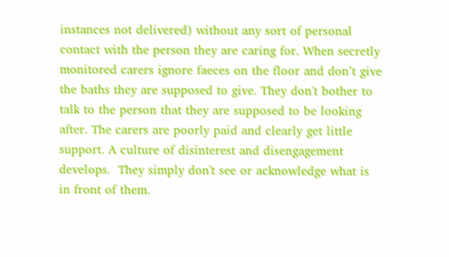instances not delivered) without any sort of personal contact with the person they are caring for. When secretly monitored carers ignore faeces on the floor and don’t give the baths they are supposed to give. They don't bother to talk to the person that they are supposed to be looking after. The carers are poorly paid and clearly get little support. A culture of disinterest and disengagement develops.  They simply don't see or acknowledge what is in front of them.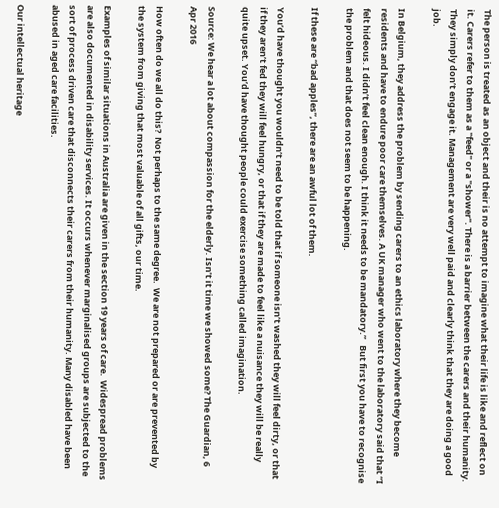The person is treated as an object and their is no attempt to imagine what their life is like and reflect on it. Carers refer to them as a "feed" or a "shower". There is a barrier between the carers and their humanity. They simply don’t engage it. Management are very well paid and clearly think that they are doing a good job.

In Belgium, they address the problem by sending carers to an ethics laboratory where they become residents and have to endure poor care themselves. A UK manager who went to the laboratory said that “I felt hideous. I didn’t feel clean enough. I think it needs to be mandatory.”   But first you have to recognise the problem and that does not seem to be happening.

If these are “bad apples”, there are an awful lot of them.

You’d have thought you wouldn’t need to be told that if someone isn’t washed they will feel dirty, or that if they aren’t fed they will feel hungry, or that if they are made to feel like a nuisance they will be really quite upset. You’d have thought people could exercise something called imagination.

Source: We hear a lot about compassion for the elderly. Isn’t it time we showed some? The Guardian, 6 Apr 2016

How often do we all do this?  Not perhaps to the same degree.  We are not prepared or are prevented by the system from giving that most valuable of all gifts, our time.

Examples of similar situations in Australia are given in the section 19 years of care.  Widespread problems are also documented in disability services. It occurs whenever marginalised groups are subjected to the sort of process driven care that disconnects their carers from their humanity. Many disabled have been abused in aged care facilities.

Our intellectual heritage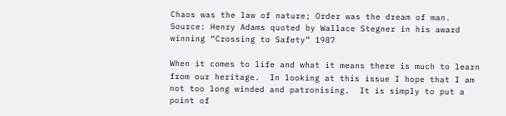Chaos was the law of nature; Order was the dream of man.
Source: Henry Adams quoted by Wallace Stegner in his award winning “Crossing to Safety” 1987

When it comes to life and what it means there is much to learn from our heritage.  In looking at this issue I hope that I am not too long winded and patronising.  It is simply to put a point of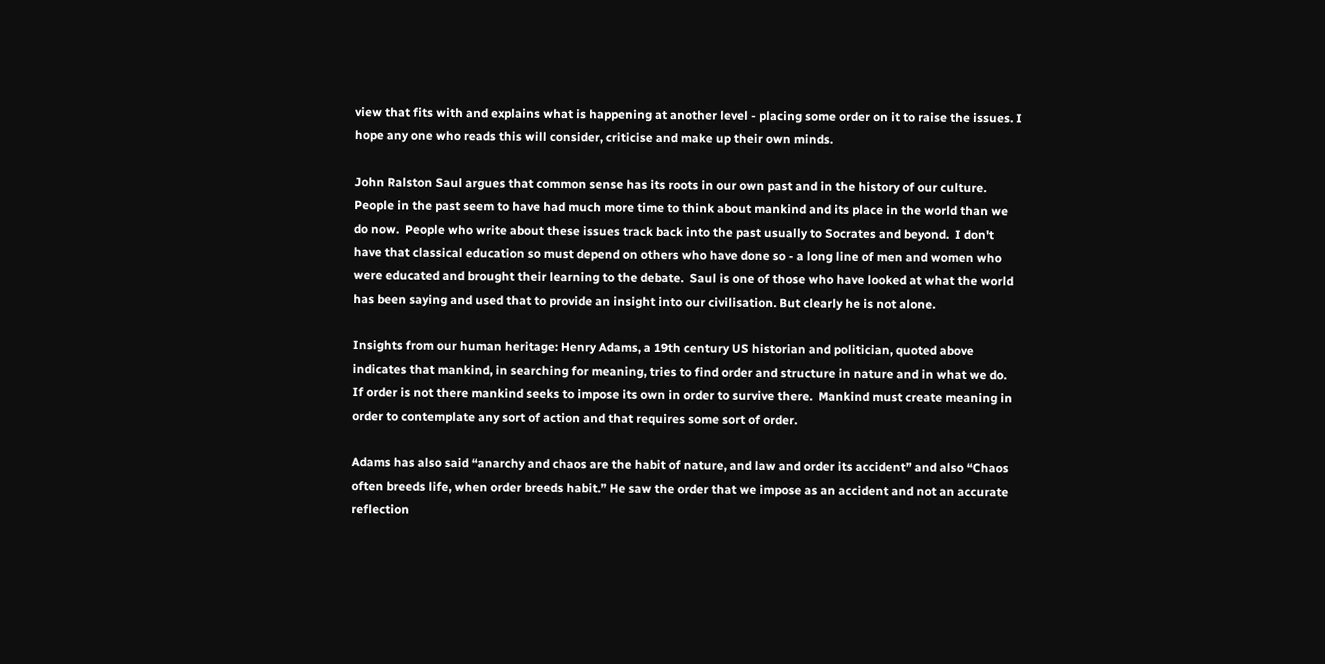view that fits with and explains what is happening at another level - placing some order on it to raise the issues. I hope any one who reads this will consider, criticise and make up their own minds.

John Ralston Saul argues that common sense has its roots in our own past and in the history of our culture.  People in the past seem to have had much more time to think about mankind and its place in the world than we do now.  People who write about these issues track back into the past usually to Socrates and beyond.  I don't have that classical education so must depend on others who have done so - a long line of men and women who were educated and brought their learning to the debate.  Saul is one of those who have looked at what the world has been saying and used that to provide an insight into our civilisation. But clearly he is not alone.

Insights from our human heritage: Henry Adams, a 19th century US historian and politician, quoted above indicates that mankind, in searching for meaning, tries to find order and structure in nature and in what we do.  If order is not there mankind seeks to impose its own in order to survive there.  Mankind must create meaning in order to contemplate any sort of action and that requires some sort of order.

Adams has also said “anarchy and chaos are the habit of nature, and law and order its accident” and also “Chaos often breeds life, when order breeds habit.” He saw the order that we impose as an accident and not an accurate reflection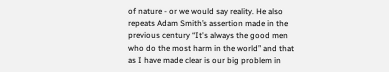of nature - or we would say reality. He also repeats Adam Smith’s assertion made in the previous century “It's always the good men who do the most harm in the world” and that as I have made clear is our big problem in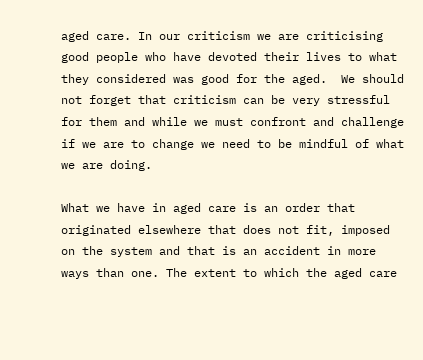aged care. In our criticism we are criticising good people who have devoted their lives to what they considered was good for the aged.  We should not forget that criticism can be very stressful for them and while we must confront and challenge if we are to change we need to be mindful of what we are doing.

What we have in aged care is an order that originated elsewhere that does not fit, imposed on the system and that is an accident in more ways than one. The extent to which the aged care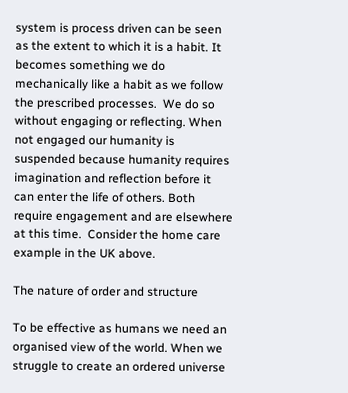system is process driven can be seen as the extent to which it is a habit. It becomes something we do mechanically like a habit as we follow the prescribed processes.  We do so without engaging or reflecting. When not engaged our humanity is suspended because humanity requires imagination and reflection before it can enter the life of others. Both require engagement and are elsewhere at this time.  Consider the home care example in the UK above.

The nature of order and structure

To be effective as humans we need an organised view of the world. When we struggle to create an ordered universe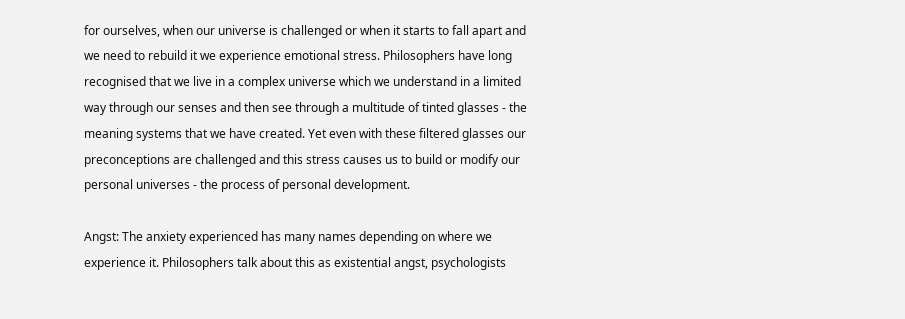for ourselves, when our universe is challenged or when it starts to fall apart and we need to rebuild it we experience emotional stress. Philosophers have long recognised that we live in a complex universe which we understand in a limited way through our senses and then see through a multitude of tinted glasses - the meaning systems that we have created. Yet even with these filtered glasses our preconceptions are challenged and this stress causes us to build or modify our personal universes - the process of personal development.

Angst: The anxiety experienced has many names depending on where we experience it. Philosophers talk about this as existential angst, psychologists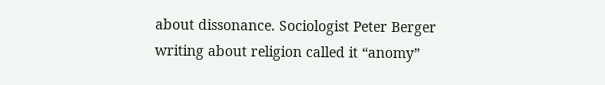about dissonance. Sociologist Peter Berger writing about religion called it “anomy”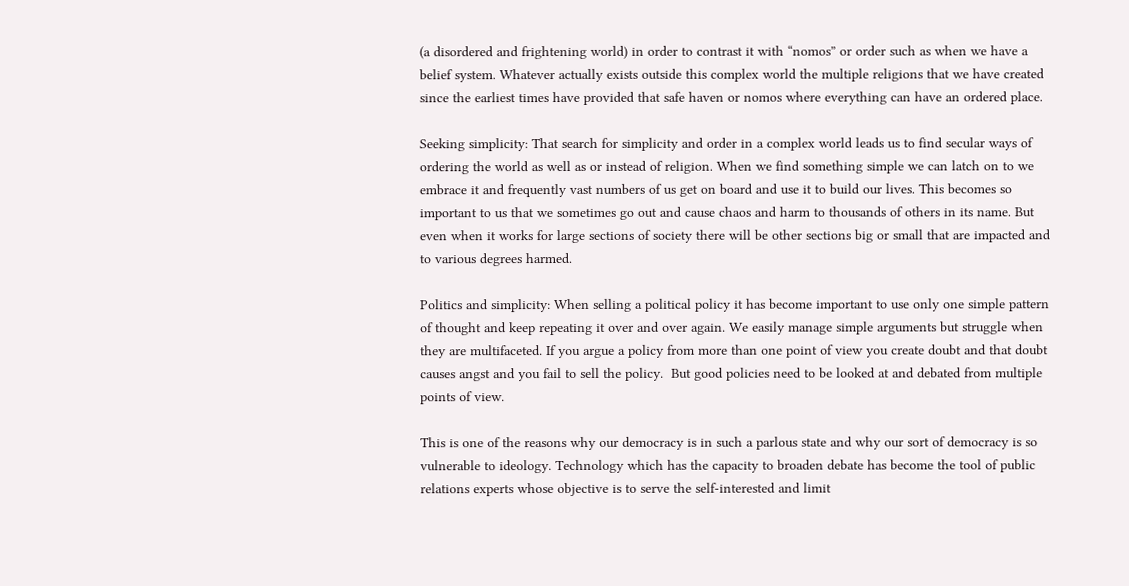(a disordered and frightening world) in order to contrast it with “nomos” or order such as when we have a belief system. Whatever actually exists outside this complex world the multiple religions that we have created since the earliest times have provided that safe haven or nomos where everything can have an ordered place.

Seeking simplicity: That search for simplicity and order in a complex world leads us to find secular ways of ordering the world as well as or instead of religion. When we find something simple we can latch on to we embrace it and frequently vast numbers of us get on board and use it to build our lives. This becomes so important to us that we sometimes go out and cause chaos and harm to thousands of others in its name. But even when it works for large sections of society there will be other sections big or small that are impacted and to various degrees harmed.

Politics and simplicity: When selling a political policy it has become important to use only one simple pattern of thought and keep repeating it over and over again. We easily manage simple arguments but struggle when they are multifaceted. If you argue a policy from more than one point of view you create doubt and that doubt causes angst and you fail to sell the policy.  But good policies need to be looked at and debated from multiple points of view.

This is one of the reasons why our democracy is in such a parlous state and why our sort of democracy is so vulnerable to ideology. Technology which has the capacity to broaden debate has become the tool of public relations experts whose objective is to serve the self-interested and limit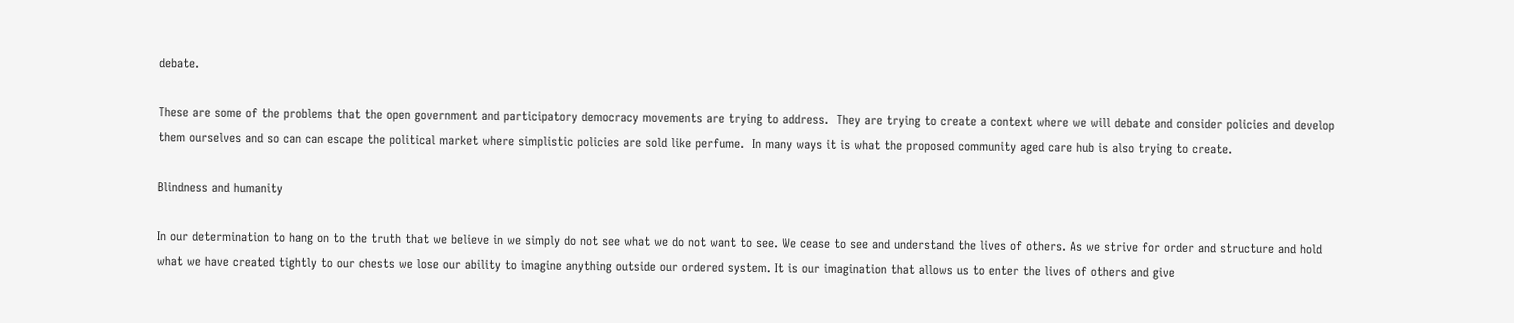debate.

These are some of the problems that the open government and participatory democracy movements are trying to address.  They are trying to create a context where we will debate and consider policies and develop them ourselves and so can can escape the political market where simplistic policies are sold like perfume.  In many ways it is what the proposed community aged care hub is also trying to create.

Blindness and humanity

In our determination to hang on to the truth that we believe in we simply do not see what we do not want to see. We cease to see and understand the lives of others. As we strive for order and structure and hold what we have created tightly to our chests we lose our ability to imagine anything outside our ordered system. It is our imagination that allows us to enter the lives of others and give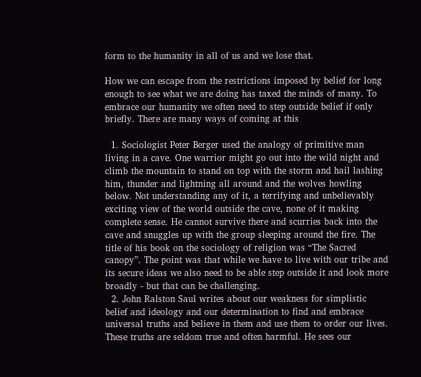form to the humanity in all of us and we lose that.

How we can escape from the restrictions imposed by belief for long enough to see what we are doing has taxed the minds of many. To embrace our humanity we often need to step outside belief if only briefly. There are many ways of coming at this

  1. Sociologist Peter Berger used the analogy of primitive man living in a cave. One warrior might go out into the wild night and climb the mountain to stand on top with the storm and hail lashing him, thunder and lightning all around and the wolves howling below. Not understanding any of it, a terrifying and unbelievably exciting view of the world outside the cave, none of it making complete sense. He cannot survive there and scurries back into the cave and snuggles up with the group sleeping around the fire. The title of his book on the sociology of religion was “The Sacred canopy”. The point was that while we have to live with our tribe and its secure ideas we also need to be able step outside it and look more broadly - but that can be challenging.
  2. John Ralston Saul writes about our weakness for simplistic belief and ideology and our determination to find and embrace universal truths and believe in them and use them to order our lives. These truths are seldom true and often harmful. He sees our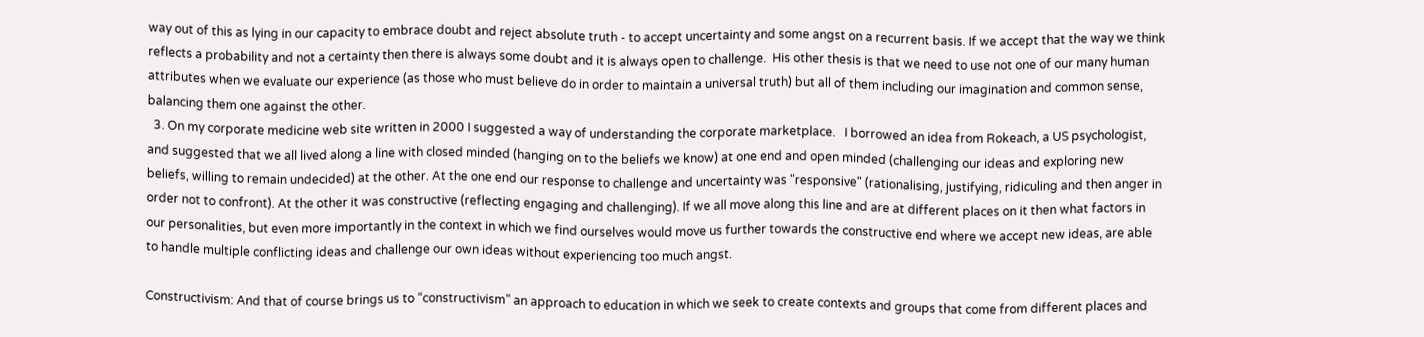way out of this as lying in our capacity to embrace doubt and reject absolute truth - to accept uncertainty and some angst on a recurrent basis. If we accept that the way we think reflects a probability and not a certainty then there is always some doubt and it is always open to challenge.  His other thesis is that we need to use not one of our many human attributes when we evaluate our experience (as those who must believe do in order to maintain a universal truth) but all of them including our imagination and common sense, balancing them one against the other.
  3. On my corporate medicine web site written in 2000 I suggested a way of understanding the corporate marketplace.   I borrowed an idea from Rokeach, a US psychologist, and suggested that we all lived along a line with closed minded (hanging on to the beliefs we know) at one end and open minded (challenging our ideas and exploring new beliefs, willing to remain undecided) at the other. At the one end our response to challenge and uncertainty was "responsive" (rationalising, justifying, ridiculing and then anger in order not to confront). At the other it was constructive (reflecting engaging and challenging). If we all move along this line and are at different places on it then what factors in our personalities, but even more importantly in the context in which we find ourselves would move us further towards the constructive end where we accept new ideas, are able to handle multiple conflicting ideas and challenge our own ideas without experiencing too much angst.

Constructivism: And that of course brings us to “constructivism” an approach to education in which we seek to create contexts and groups that come from different places and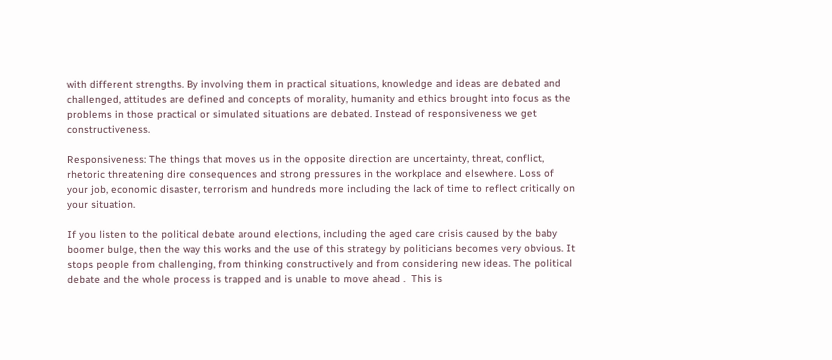with different strengths. By involving them in practical situations, knowledge and ideas are debated and challenged, attitudes are defined and concepts of morality, humanity and ethics brought into focus as the problems in those practical or simulated situations are debated. Instead of responsiveness we get constructiveness.

Responsiveness: The things that moves us in the opposite direction are uncertainty, threat, conflict, rhetoric threatening dire consequences and strong pressures in the workplace and elsewhere. Loss of your job, economic disaster, terrorism and hundreds more including the lack of time to reflect critically on your situation.

If you listen to the political debate around elections, including the aged care crisis caused by the baby boomer bulge, then the way this works and the use of this strategy by politicians becomes very obvious. It stops people from challenging, from thinking constructively and from considering new ideas. The political debate and the whole process is trapped and is unable to move ahead .  This is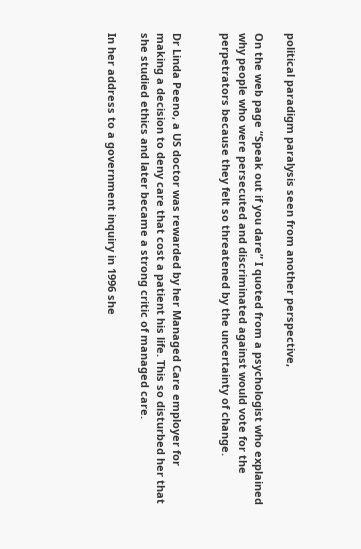political paradigm paralysis seen from another perspective,

On the web page “Speak out if you dare” I quoted from a psychologist who explained why people who were persecuted and discriminated against would vote for the perpetrators because they felt so threatened by the uncertainty of change.


Dr Linda Peeno, a US doctor was rewarded by her Managed Care employer for making a decision to deny care that cost a patient his life. This so disturbed her that she studied ethics and later became a strong critic of managed care.

In her address to a government inquiry in 1996 she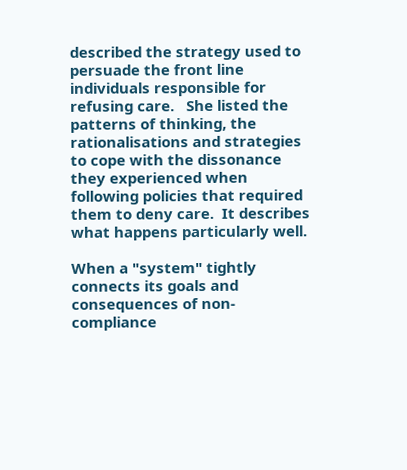described the strategy used to persuade the front line individuals responsible for refusing care.   She listed the patterns of thinking, the rationalisations and strategies to cope with the dissonance they experienced when following policies that required them to deny care.  It describes what happens particularly well.

When a "system" tightly connects its goals and consequences of non- compliance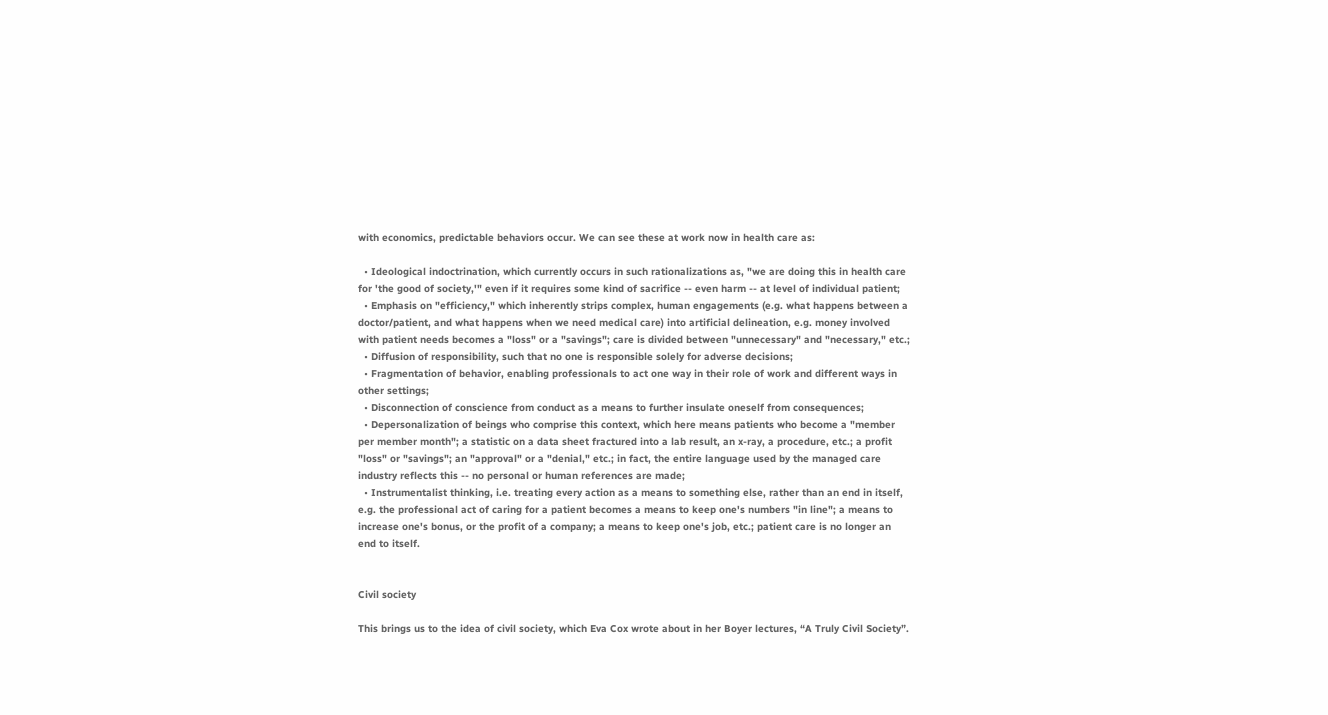with economics, predictable behaviors occur. We can see these at work now in health care as:

  • Ideological indoctrination, which currently occurs in such rationalizations as, "we are doing this in health care for 'the good of society,'" even if it requires some kind of sacrifice -- even harm -- at level of individual patient;
  • Emphasis on "efficiency," which inherently strips complex, human engagements (e.g. what happens between a doctor/patient, and what happens when we need medical care) into artificial delineation, e.g. money involved with patient needs becomes a "loss" or a "savings"; care is divided between "unnecessary" and "necessary," etc.;
  • Diffusion of responsibility, such that no one is responsible solely for adverse decisions;
  • Fragmentation of behavior, enabling professionals to act one way in their role of work and different ways in other settings;
  • Disconnection of conscience from conduct as a means to further insulate oneself from consequences;
  • Depersonalization of beings who comprise this context, which here means patients who become a "member per member month"; a statistic on a data sheet fractured into a lab result, an x-ray, a procedure, etc.; a profit "loss" or "savings"; an "approval" or a "denial," etc.; in fact, the entire language used by the managed care industry reflects this -- no personal or human references are made;
  • Instrumentalist thinking, i.e. treating every action as a means to something else, rather than an end in itself, e.g. the professional act of caring for a patient becomes a means to keep one's numbers "in line"; a means to increase one's bonus, or the profit of a company; a means to keep one's job, etc.; patient care is no longer an end to itself.


Civil society

This brings us to the idea of civil society, which Eva Cox wrote about in her Boyer lectures, “A Truly Civil Society”.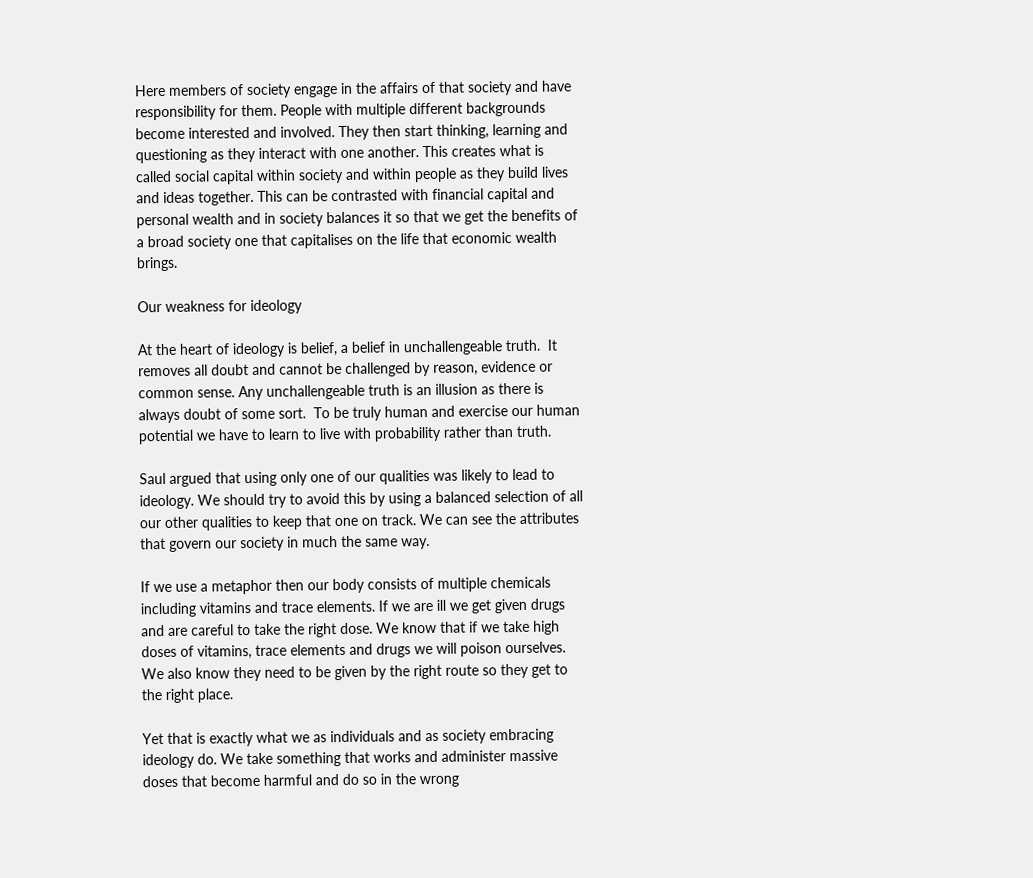Here members of society engage in the affairs of that society and have responsibility for them. People with multiple different backgrounds become interested and involved. They then start thinking, learning and questioning as they interact with one another. This creates what is called social capital within society and within people as they build lives and ideas together. This can be contrasted with financial capital and personal wealth and in society balances it so that we get the benefits of a broad society one that capitalises on the life that economic wealth brings.

Our weakness for ideology

At the heart of ideology is belief, a belief in unchallengeable truth.  It removes all doubt and cannot be challenged by reason, evidence or common sense. Any unchallengeable truth is an illusion as there is always doubt of some sort.  To be truly human and exercise our human potential we have to learn to live with probability rather than truth.

Saul argued that using only one of our qualities was likely to lead to ideology. We should try to avoid this by using a balanced selection of all our other qualities to keep that one on track. We can see the attributes that govern our society in much the same way.

If we use a metaphor then our body consists of multiple chemicals including vitamins and trace elements. If we are ill we get given drugs and are careful to take the right dose. We know that if we take high doses of vitamins, trace elements and drugs we will poison ourselves.  We also know they need to be given by the right route so they get to the right place.

Yet that is exactly what we as individuals and as society embracing ideology do. We take something that works and administer massive doses that become harmful and do so in the wrong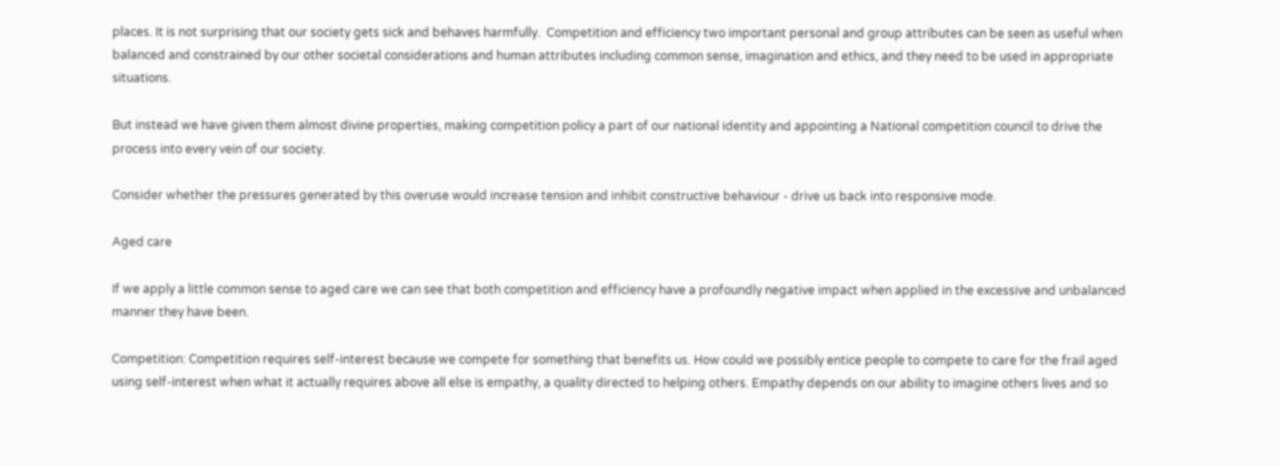places. It is not surprising that our society gets sick and behaves harmfully.  Competition and efficiency two important personal and group attributes can be seen as useful when balanced and constrained by our other societal considerations and human attributes including common sense, imagination and ethics, and they need to be used in appropriate situations.

But instead we have given them almost divine properties, making competition policy a part of our national identity and appointing a National competition council to drive the process into every vein of our society.

Consider whether the pressures generated by this overuse would increase tension and inhibit constructive behaviour - drive us back into responsive mode.

Aged care

If we apply a little common sense to aged care we can see that both competition and efficiency have a profoundly negative impact when applied in the excessive and unbalanced manner they have been.

Competition: Competition requires self-interest because we compete for something that benefits us. How could we possibly entice people to compete to care for the frail aged using self-interest when what it actually requires above all else is empathy, a quality directed to helping others. Empathy depends on our ability to imagine others lives and so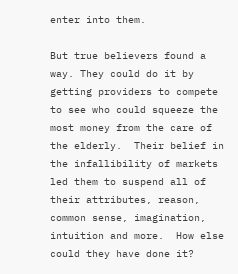enter into them.

But true believers found a way. They could do it by getting providers to compete to see who could squeeze the most money from the care of the elderly.  Their belief in the infallibility of markets led them to suspend all of their attributes, reason, common sense, imagination, intuition and more.  How else could they have done it?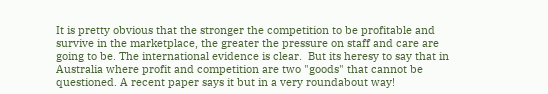It is pretty obvious that the stronger the competition to be profitable and survive in the marketplace, the greater the pressure on staff and care are going to be. The international evidence is clear.  But its heresy to say that in Australia where profit and competition are two "goods" that cannot be questioned. A recent paper says it but in a very roundabout way!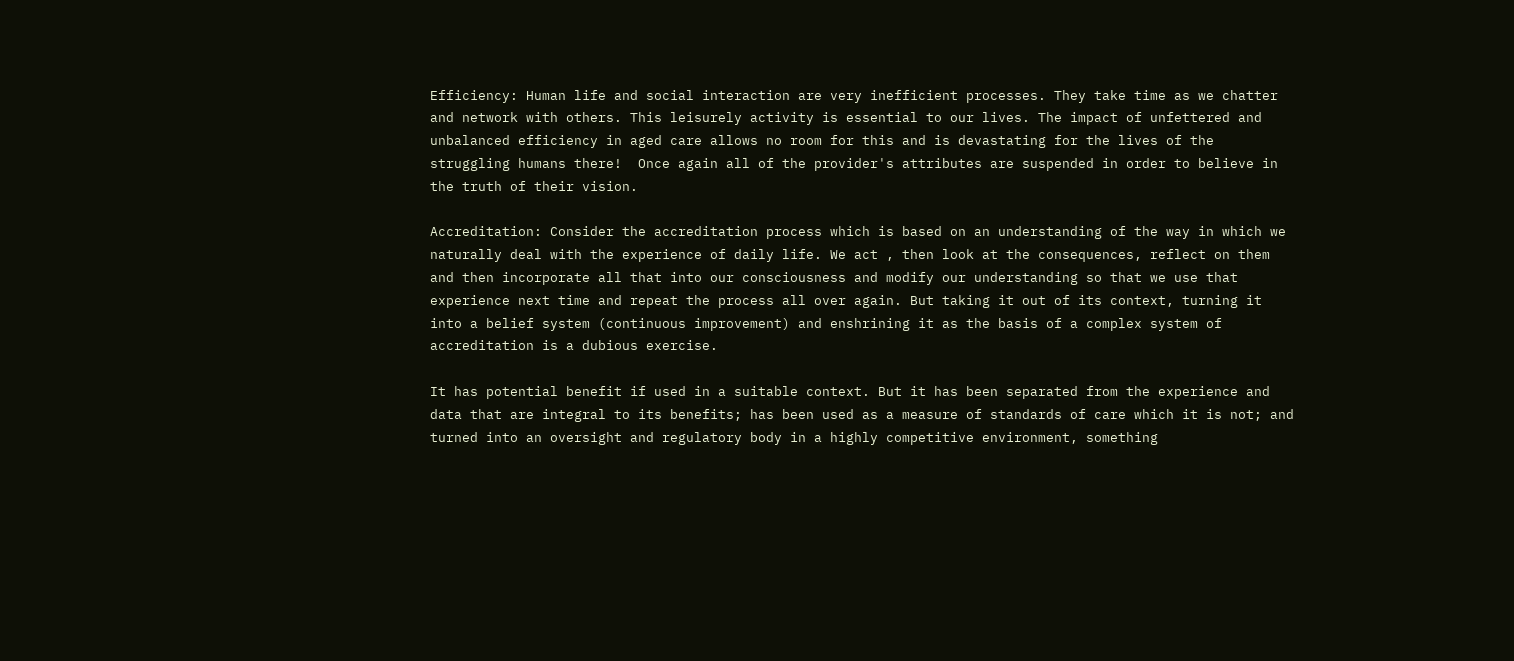Efficiency: Human life and social interaction are very inefficient processes. They take time as we chatter and network with others. This leisurely activity is essential to our lives. The impact of unfettered and unbalanced efficiency in aged care allows no room for this and is devastating for the lives of the struggling humans there!  Once again all of the provider's attributes are suspended in order to believe in the truth of their vision.

Accreditation: Consider the accreditation process which is based on an understanding of the way in which we naturally deal with the experience of daily life. We act , then look at the consequences, reflect on them and then incorporate all that into our consciousness and modify our understanding so that we use that experience next time and repeat the process all over again. But taking it out of its context, turning it into a belief system (continuous improvement) and enshrining it as the basis of a complex system of accreditation is a dubious exercise.

It has potential benefit if used in a suitable context. But it has been separated from the experience and data that are integral to its benefits; has been used as a measure of standards of care which it is not; and turned into an oversight and regulatory body in a highly competitive environment, something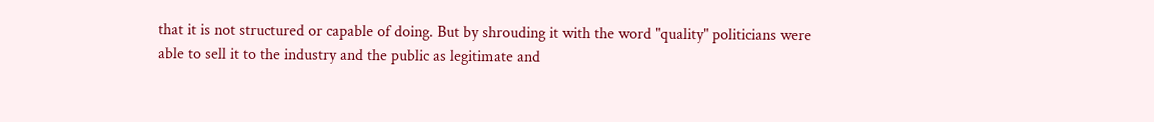that it is not structured or capable of doing. But by shrouding it with the word "quality" politicians were able to sell it to the industry and the public as legitimate and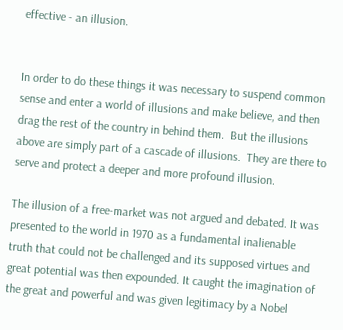effective - an illusion.


In order to do these things it was necessary to suspend common sense and enter a world of illusions and make believe, and then drag the rest of the country in behind them.  But the illusions above are simply part of a cascade of illusions.  They are there to serve and protect a deeper and more profound illusion.

The illusion of a free-market was not argued and debated. It was presented to the world in 1970 as a fundamental inalienable truth that could not be challenged and its supposed virtues and great potential was then expounded. It caught the imagination of the great and powerful and was given legitimacy by a Nobel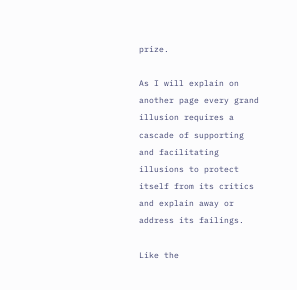prize.

As I will explain on another page every grand illusion requires a cascade of supporting and facilitating illusions to protect itself from its critics and explain away or address its failings.

Like the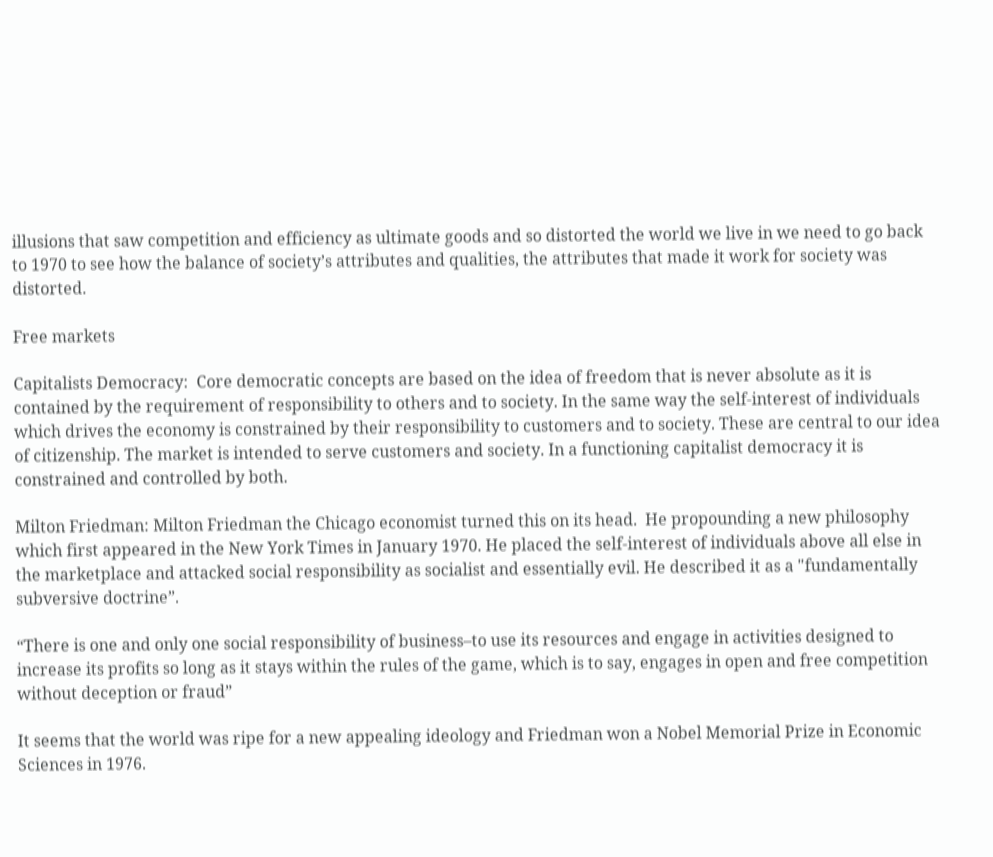illusions that saw competition and efficiency as ultimate goods and so distorted the world we live in we need to go back to 1970 to see how the balance of society’s attributes and qualities, the attributes that made it work for society was distorted.

Free markets

Capitalists Democracy:  Core democratic concepts are based on the idea of freedom that is never absolute as it is contained by the requirement of responsibility to others and to society. In the same way the self-interest of individuals which drives the economy is constrained by their responsibility to customers and to society. These are central to our idea of citizenship. The market is intended to serve customers and society. In a functioning capitalist democracy it is constrained and controlled by both.

Milton Friedman: Milton Friedman the Chicago economist turned this on its head.  He propounding a new philosophy which first appeared in the New York Times in January 1970. He placed the self-interest of individuals above all else in the marketplace and attacked social responsibility as socialist and essentially evil. He described it as a "fundamentally subversive doctrine”.

“There is one and only one social responsibility of business–to use its resources and engage in activities designed to increase its profits so long as it stays within the rules of the game, which is to say, engages in open and free competition without deception or fraud”

It seems that the world was ripe for a new appealing ideology and Friedman won a Nobel Memorial Prize in Economic Sciences in 1976.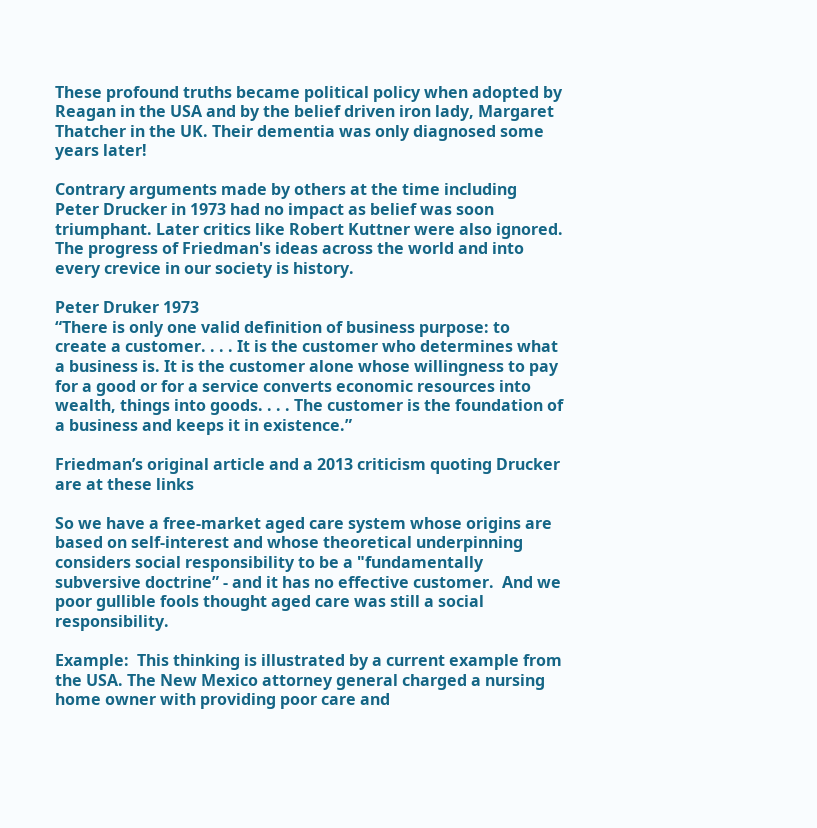These profound truths became political policy when adopted by Reagan in the USA and by the belief driven iron lady, Margaret Thatcher in the UK. Their dementia was only diagnosed some years later!

Contrary arguments made by others at the time including Peter Drucker in 1973 had no impact as belief was soon triumphant. Later critics like Robert Kuttner were also ignored. The progress of Friedman's ideas across the world and into every crevice in our society is history.

Peter Druker 1973
“There is only one valid definition of business purpose: to create a customer. . . . It is the customer who determines what a business is. It is the customer alone whose willingness to pay for a good or for a service converts economic resources into wealth, things into goods. . . . The customer is the foundation of a business and keeps it in existence.”

Friedman’s original article and a 2013 criticism quoting Drucker are at these links

So we have a free-market aged care system whose origins are based on self-interest and whose theoretical underpinning considers social responsibility to be a "fundamentally subversive doctrine” - and it has no effective customer.  And we poor gullible fools thought aged care was still a social responsibility.

Example:  This thinking is illustrated by a current example from the USA. The New Mexico attorney general charged a nursing home owner with providing poor care and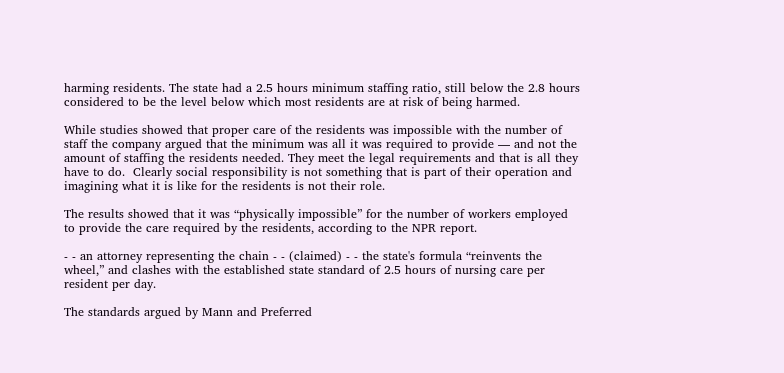harming residents. The state had a 2.5 hours minimum staffing ratio, still below the 2.8 hours considered to be the level below which most residents are at risk of being harmed.

While studies showed that proper care of the residents was impossible with the number of staff the company argued that the minimum was all it was required to provide — and not the amount of staffing the residents needed. They meet the legal requirements and that is all they have to do.  Clearly social responsibility is not something that is part of their operation and imagining what it is like for the residents is not their role.

The results showed that it was “physically impossible” for the number of workers employed to provide the care required by the residents, according to the NPR report.

- - an attorney representing the chain - - (claimed) - - the state's formula “reinvents the wheel,” and clashes with the established state standard of 2.5 hours of nursing care per resident per day.

The standards argued by Mann and Preferred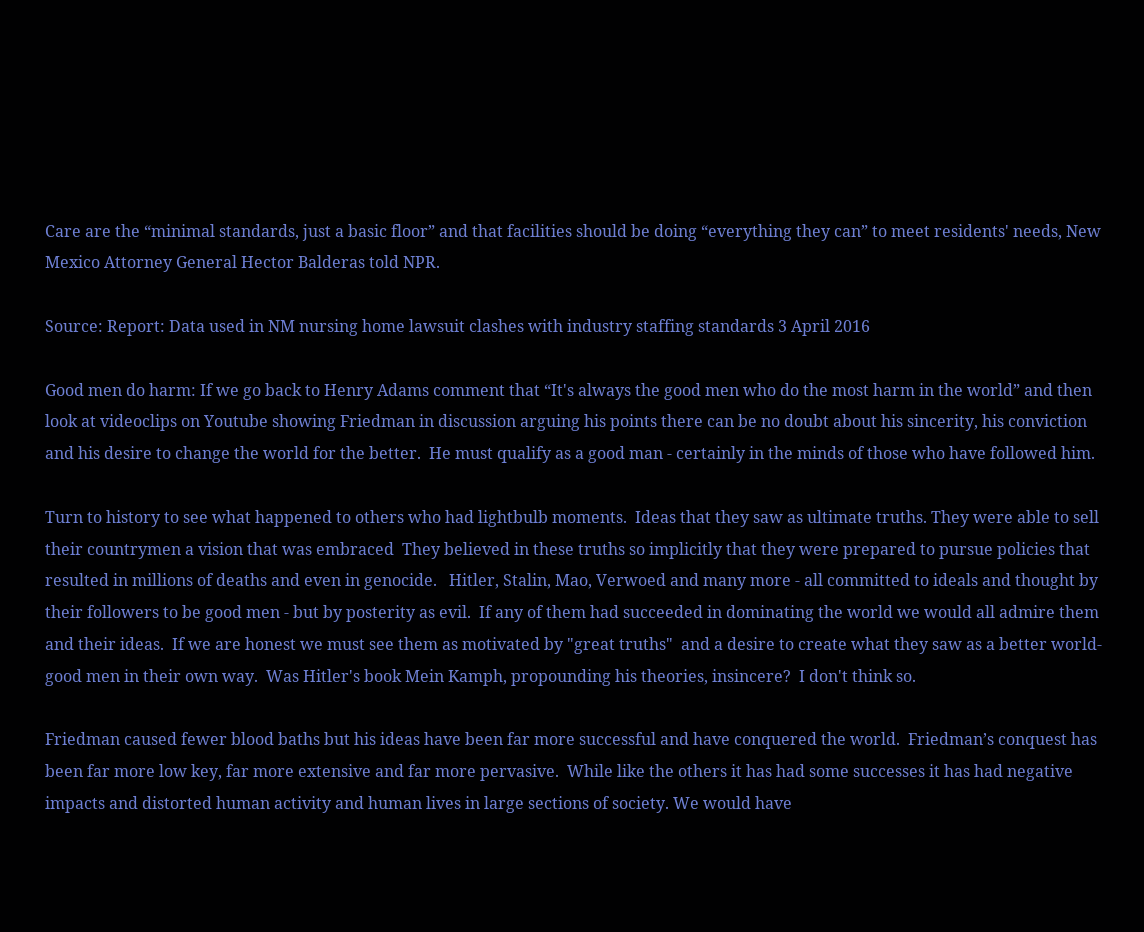Care are the “minimal standards, just a basic floor” and that facilities should be doing “everything they can” to meet residents' needs, New Mexico Attorney General Hector Balderas told NPR.

Source: Report: Data used in NM nursing home lawsuit clashes with industry staffing standards 3 April 2016

Good men do harm: If we go back to Henry Adams comment that “It's always the good men who do the most harm in the world” and then look at videoclips on Youtube showing Friedman in discussion arguing his points there can be no doubt about his sincerity, his conviction and his desire to change the world for the better.  He must qualify as a good man - certainly in the minds of those who have followed him.

Turn to history to see what happened to others who had lightbulb moments.  Ideas that they saw as ultimate truths. They were able to sell their countrymen a vision that was embraced  They believed in these truths so implicitly that they were prepared to pursue policies that resulted in millions of deaths and even in genocide.   Hitler, Stalin, Mao, Verwoed and many more - all committed to ideals and thought by their followers to be good men - but by posterity as evil.  If any of them had succeeded in dominating the world we would all admire them and their ideas.  If we are honest we must see them as motivated by "great truths"  and a desire to create what they saw as a better world- good men in their own way.  Was Hitler's book Mein Kamph, propounding his theories, insincere?  I don't think so.

Friedman caused fewer blood baths but his ideas have been far more successful and have conquered the world.  Friedman’s conquest has been far more low key, far more extensive and far more pervasive.  While like the others it has had some successes it has had negative impacts and distorted human activity and human lives in large sections of society. We would have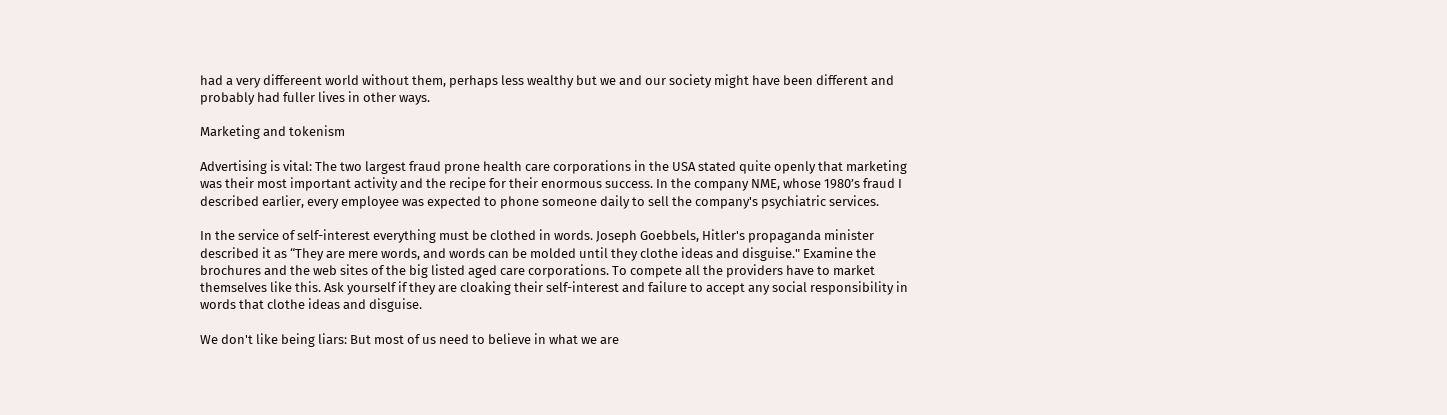had a very differeent world without them, perhaps less wealthy but we and our society might have been different and probably had fuller lives in other ways.

Marketing and tokenism

Advertising is vital: The two largest fraud prone health care corporations in the USA stated quite openly that marketing was their most important activity and the recipe for their enormous success. In the company NME, whose 1980’s fraud I described earlier, every employee was expected to phone someone daily to sell the company's psychiatric services.

In the service of self-interest everything must be clothed in words. Joseph Goebbels, Hitler's propaganda minister described it as “They are mere words, and words can be molded until they clothe ideas and disguise." Examine the brochures and the web sites of the big listed aged care corporations. To compete all the providers have to market themselves like this. Ask yourself if they are cloaking their self-interest and failure to accept any social responsibility in words that clothe ideas and disguise.

We don't like being liars: But most of us need to believe in what we are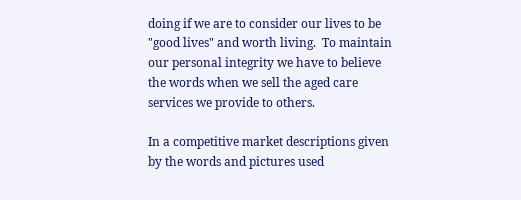doing if we are to consider our lives to be "good lives" and worth living.  To maintain our personal integrity we have to believe the words when we sell the aged care services we provide to others.

In a competitive market descriptions given by the words and pictures used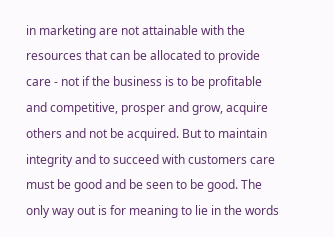in marketing are not attainable with the resources that can be allocated to provide care - not if the business is to be profitable and competitive, prosper and grow, acquire others and not be acquired. But to maintain integrity and to succeed with customers care must be good and be seen to be good. The only way out is for meaning to lie in the words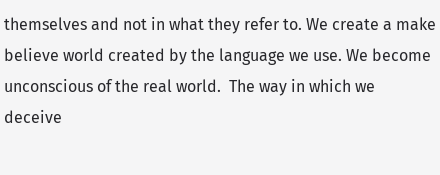themselves and not in what they refer to. We create a make believe world created by the language we use. We become unconscious of the real world.  The way in which we deceive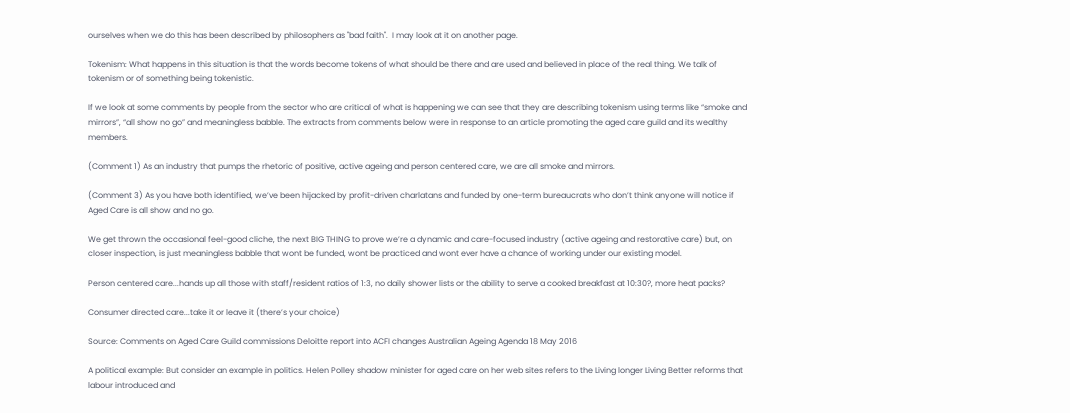ourselves when we do this has been described by philosophers as "bad faith".  I may look at it on another page.

Tokenism: What happens in this situation is that the words become tokens of what should be there and are used and believed in place of the real thing. We talk of tokenism or of something being tokenistic.

If we look at some comments by people from the sector who are critical of what is happening we can see that they are describing tokenism using terms like “smoke and mirrors”, “all show no go” and meaningless babble. The extracts from comments below were in response to an article promoting the aged care guild and its wealthy members.

(Comment 1) As an industry that pumps the rhetoric of positive, active ageing and person centered care, we are all smoke and mirrors.

(Comment 3) As you have both identified, we’ve been hijacked by profit-driven charlatans and funded by one-term bureaucrats who don’t think anyone will notice if Aged Care is all show and no go.

We get thrown the occasional feel-good cliche, the next BIG THING to prove we’re a dynamic and care-focused industry (active ageing and restorative care) but, on closer inspection, is just meaningless babble that wont be funded, wont be practiced and wont ever have a chance of working under our existing model.

Person centered care...hands up all those with staff/resident ratios of 1:3, no daily shower lists or the ability to serve a cooked breakfast at 10:30?, more heat packs?

Consumer directed care...take it or leave it (there’s your choice)

Source: Comments on Aged Care Guild commissions Deloitte report into ACFI changes Australian Ageing Agenda 18 May 2016

A political example: But consider an example in politics. Helen Polley shadow minister for aged care on her web sites refers to the Living longer Living Better reforms that labour introduced and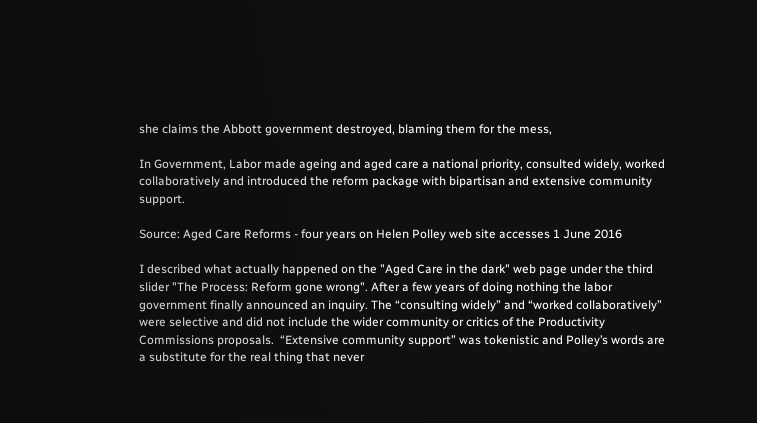she claims the Abbott government destroyed, blaming them for the mess,

In Government, Labor made ageing and aged care a national priority, consulted widely, worked collaboratively and introduced the reform package with bipartisan and extensive community support.

Source: Aged Care Reforms - four years on Helen Polley web site accesses 1 June 2016

I described what actually happened on the "Aged Care in the dark" web page under the third slider "The Process: Reform gone wrong". After a few years of doing nothing the labor government finally announced an inquiry. The “consulting widely” and “worked collaboratively” were selective and did not include the wider community or critics of the Productivity Commissions proposals.  “Extensive community support” was tokenistic and Polley’s words are a substitute for the real thing that never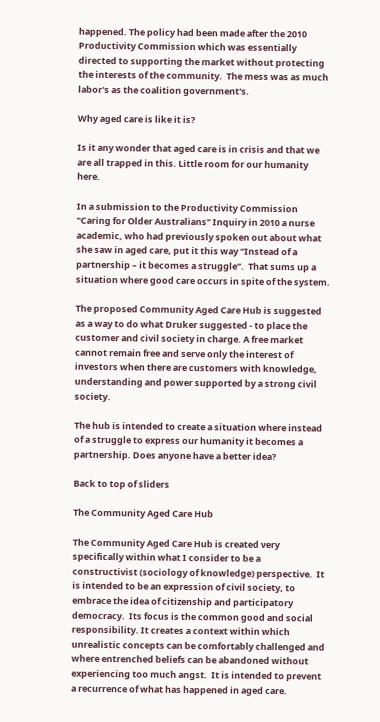happened. The policy had been made after the 2010 Productivity Commission which was essentially directed to supporting the market without protecting the interests of the community.  The mess was as much labor's as the coalition government's.

Why aged care is like it is?

Is it any wonder that aged care is in crisis and that we are all trapped in this. Little room for our humanity here.

In a submission to the Productivity Commission "Caring for Older Australians" Inquiry in 2010 a nurse academic, who had previously spoken out about what she saw in aged care, put it this way “Instead of a partnership – it becomes a struggle”.  That sums up a situation where good care occurs in spite of the system.

The proposed Community Aged Care Hub is suggested as a way to do what Druker suggested - to place the customer and civil society in charge. A free market cannot remain free and serve only the interest of investors when there are customers with knowledge, understanding and power supported by a strong civil society.

The hub is intended to create a situation where instead of a struggle to express our humanity it becomes a partnership. Does anyone have a better idea?

Back to top of sliders

The Community Aged Care Hub

The Community Aged Care Hub is created very specifically within what I consider to be a constructivist (sociology of knowledge) perspective.  It is intended to be an expression of civil society, to embrace the idea of citizenship and participatory democracy.  Its focus is the common good and social responsibility. It creates a context within which unrealistic concepts can be comfortably challenged and where entrenched beliefs can be abandoned without experiencing too much angst.  It is intended to prevent a recurrence of what has happened in aged care.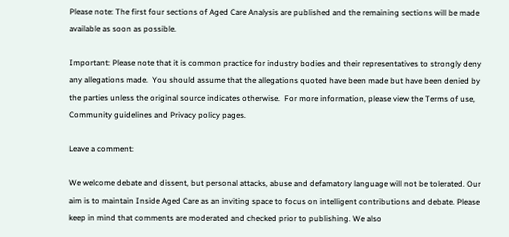Please note: The first four sections of Aged Care Analysis are published and the remaining sections will be made available as soon as possible.

Important: Please note that it is common practice for industry bodies and their representatives to strongly deny any allegations made.  You should assume that the allegations quoted have been made but have been denied by the parties unless the original source indicates otherwise.  For more information, please view the Terms of use, Community guidelines and Privacy policy pages.

Leave a comment:

We welcome debate and dissent, but personal attacks, abuse and defamatory language will not be tolerated. Our aim is to maintain Inside Aged Care as an inviting space to focus on intelligent contributions and debate. Please keep in mind that comments are moderated and checked prior to publishing. We also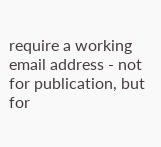require a working email address - not for publication, but for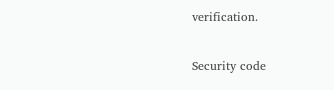verification.

Security code